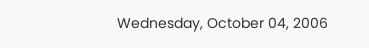Wednesday, October 04, 2006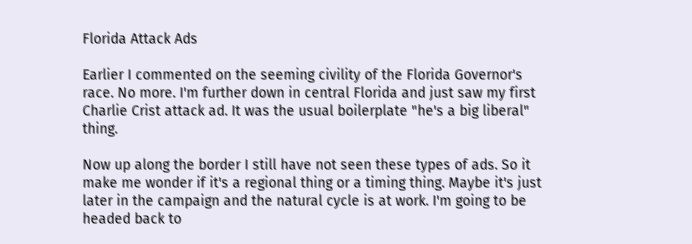Florida Attack Ads

Earlier I commented on the seeming civility of the Florida Governor's race. No more. I'm further down in central Florida and just saw my first Charlie Crist attack ad. It was the usual boilerplate "he's a big liberal" thing.

Now up along the border I still have not seen these types of ads. So it make me wonder if it's a regional thing or a timing thing. Maybe it's just later in the campaign and the natural cycle is at work. I'm going to be headed back to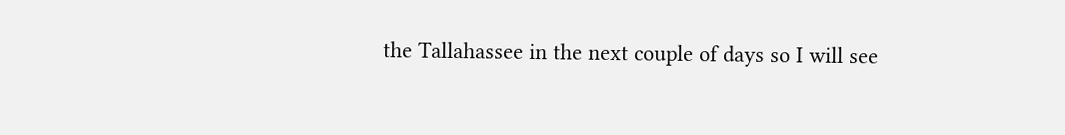the Tallahassee in the next couple of days so I will see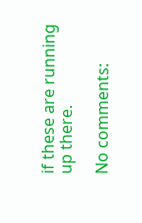if these are running up there.

No comments: